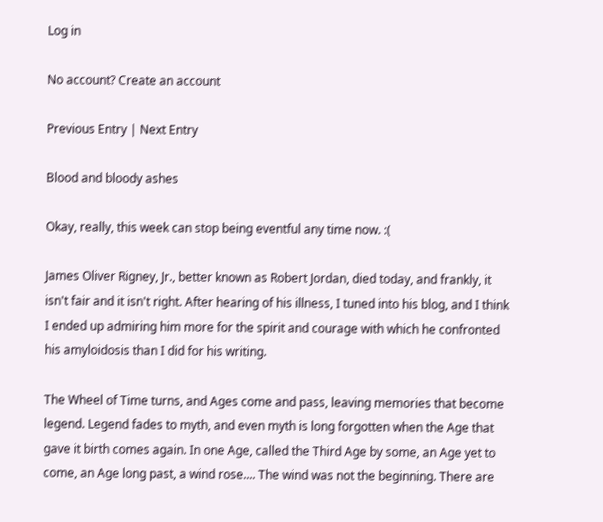Log in

No account? Create an account

Previous Entry | Next Entry

Blood and bloody ashes

Okay, really, this week can stop being eventful any time now. :(

James Oliver Rigney, Jr., better known as Robert Jordan, died today, and frankly, it isn't fair and it isn't right. After hearing of his illness, I tuned into his blog, and I think I ended up admiring him more for the spirit and courage with which he confronted his amyloidosis than I did for his writing.

The Wheel of Time turns, and Ages come and pass, leaving memories that become legend. Legend fades to myth, and even myth is long forgotten when the Age that gave it birth comes again. In one Age, called the Third Age by some, an Age yet to come, an Age long past, a wind rose.... The wind was not the beginning. There are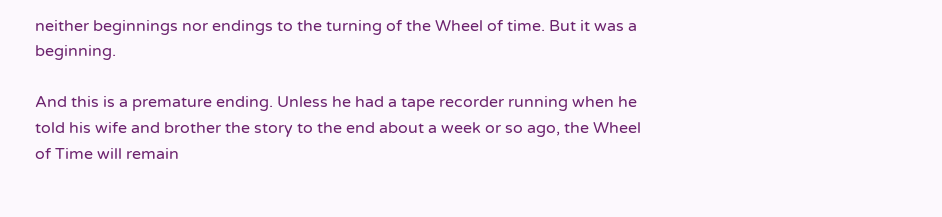neither beginnings nor endings to the turning of the Wheel of time. But it was a beginning.

And this is a premature ending. Unless he had a tape recorder running when he told his wife and brother the story to the end about a week or so ago, the Wheel of Time will remain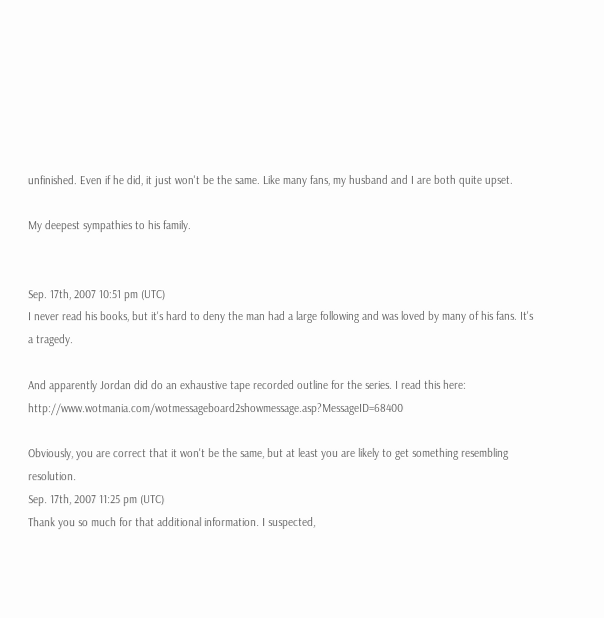unfinished. Even if he did, it just won't be the same. Like many fans, my husband and I are both quite upset.

My deepest sympathies to his family.


Sep. 17th, 2007 10:51 pm (UTC)
I never read his books, but it's hard to deny the man had a large following and was loved by many of his fans. It's a tragedy.

And apparently Jordan did do an exhaustive tape recorded outline for the series. I read this here: http://www.wotmania.com/wotmessageboard2showmessage.asp?MessageID=68400

Obviously, you are correct that it won't be the same, but at least you are likely to get something resembling resolution.
Sep. 17th, 2007 11:25 pm (UTC)
Thank you so much for that additional information. I suspected,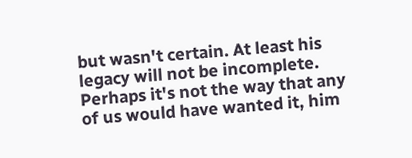but wasn't certain. At least his legacy will not be incomplete. Perhaps it's not the way that any of us would have wanted it, him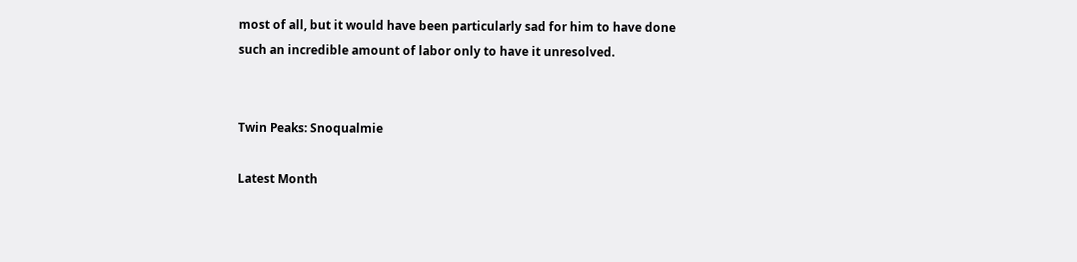most of all, but it would have been particularly sad for him to have done such an incredible amount of labor only to have it unresolved.


Twin Peaks: Snoqualmie

Latest Month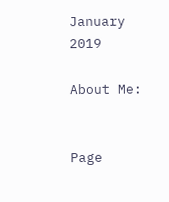January 2019

About Me:


Page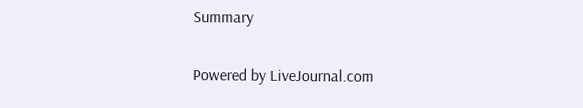Summary

Powered by LiveJournal.com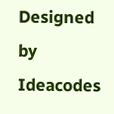Designed by Ideacodes